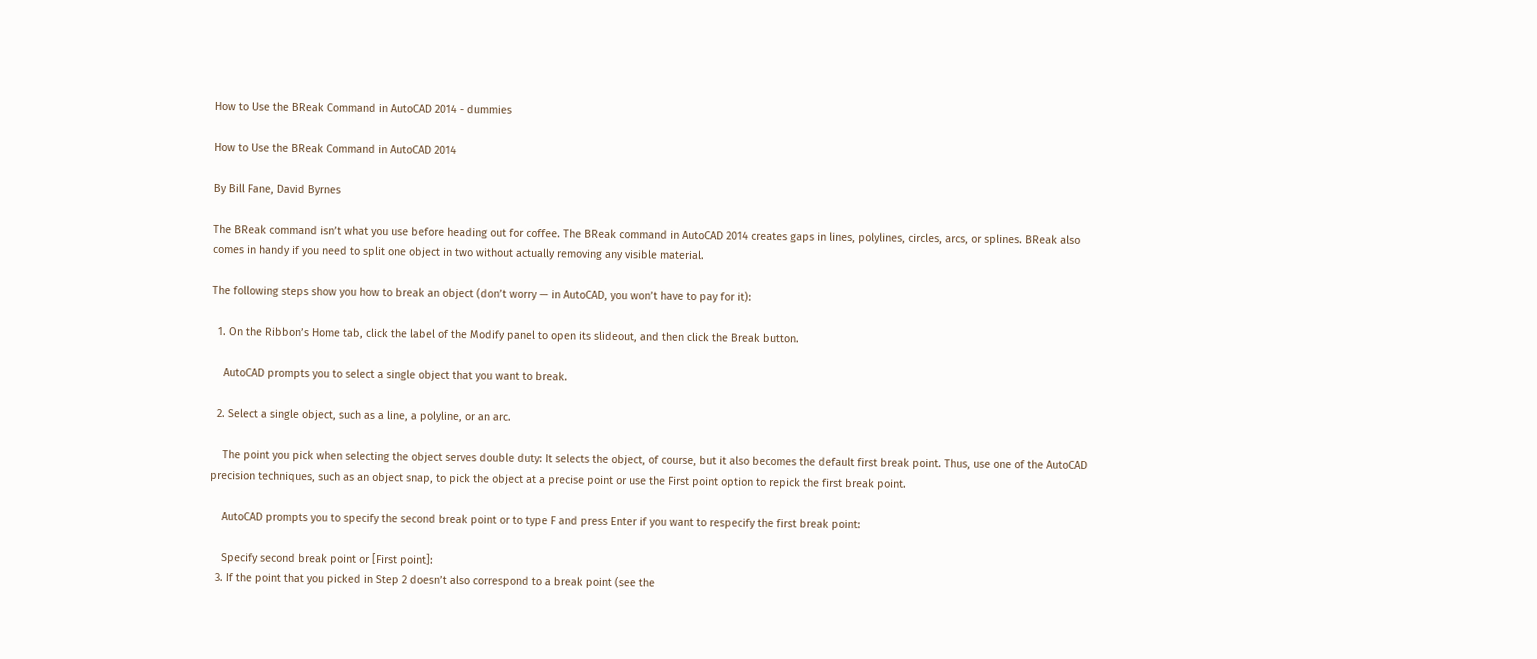How to Use the BReak Command in AutoCAD 2014 - dummies

How to Use the BReak Command in AutoCAD 2014

By Bill Fane, David Byrnes

The BReak command isn’t what you use before heading out for coffee. The BReak command in AutoCAD 2014 creates gaps in lines, polylines, circles, arcs, or splines. BReak also comes in handy if you need to split one object in two without actually removing any visible material.

The following steps show you how to break an object (don’t worry — in AutoCAD, you won’t have to pay for it):

  1. On the Ribbon’s Home tab, click the label of the Modify panel to open its slideout, and then click the Break button.

    AutoCAD prompts you to select a single object that you want to break.

  2. Select a single object, such as a line, a polyline, or an arc.

    The point you pick when selecting the object serves double duty: It selects the object, of course, but it also becomes the default first break point. Thus, use one of the AutoCAD precision techniques, such as an object snap, to pick the object at a precise point or use the First point option to repick the first break point.

    AutoCAD prompts you to specify the second break point or to type F and press Enter if you want to respecify the first break point:

    Specify second break point or [First point]:
  3. If the point that you picked in Step 2 doesn’t also correspond to a break point (see the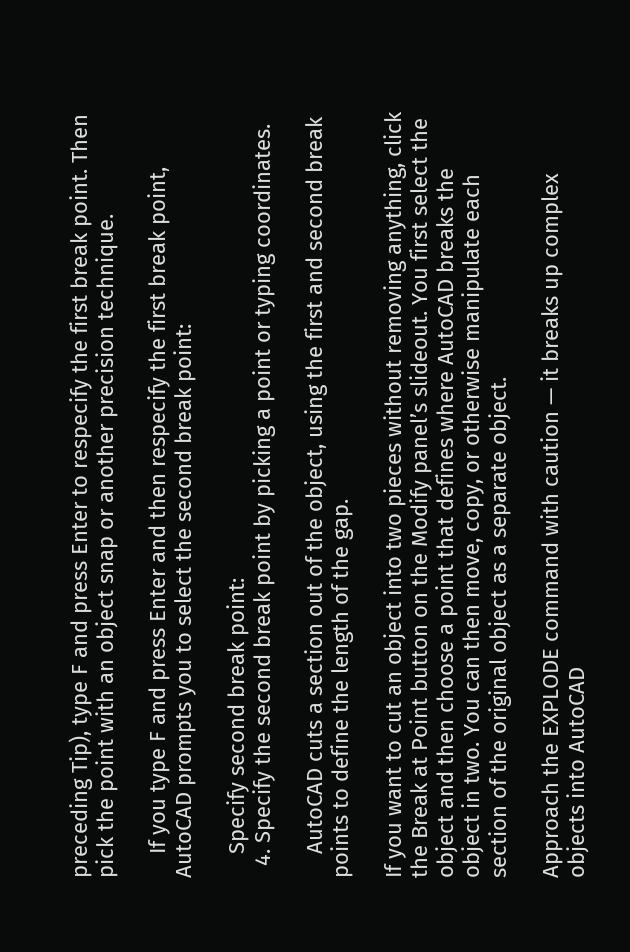preceding Tip), type F and press Enter to respecify the first break point. Then pick the point with an object snap or another precision technique.

    If you type F and press Enter and then respecify the first break point, AutoCAD prompts you to select the second break point:

    Specify second break point:
  4. Specify the second break point by picking a point or typing coordinates.

    AutoCAD cuts a section out of the object, using the first and second break points to define the length of the gap.

If you want to cut an object into two pieces without removing anything, click the Break at Point button on the Modify panel’s slideout. You first select the object and then choose a point that defines where AutoCAD breaks the object in two. You can then move, copy, or otherwise manipulate each section of the original object as a separate object.

Approach the EXPLODE command with caution — it breaks up complex objects into AutoCAD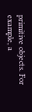primitive objects. For example, a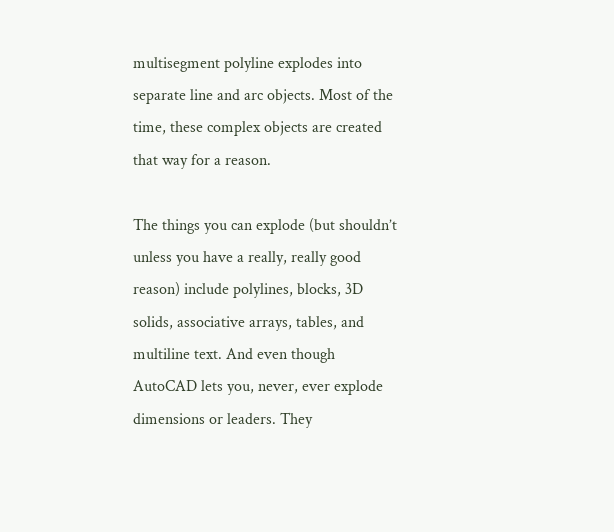multisegment polyline explodes into separate line and arc objects. Most of the time, these complex objects are created that way for a reason.

The things you can explode (but shouldn’t unless you have a really, really good reason) include polylines, blocks, 3D solids, associative arrays, tables, and multiline text. And even though AutoCAD lets you, never, ever explode dimensions or leaders. They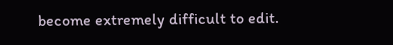become extremely difficult to edit.